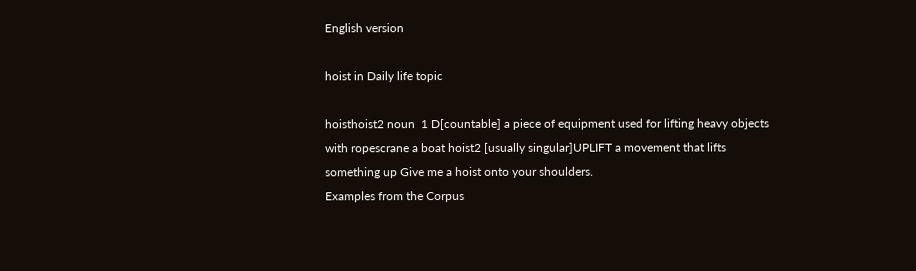English version

hoist in Daily life topic

hoisthoist2 noun  1 D[countable] a piece of equipment used for lifting heavy objects with ropescrane a boat hoist2 [usually singular]UPLIFT a movement that lifts something up Give me a hoist onto your shoulders.
Examples from the Corpus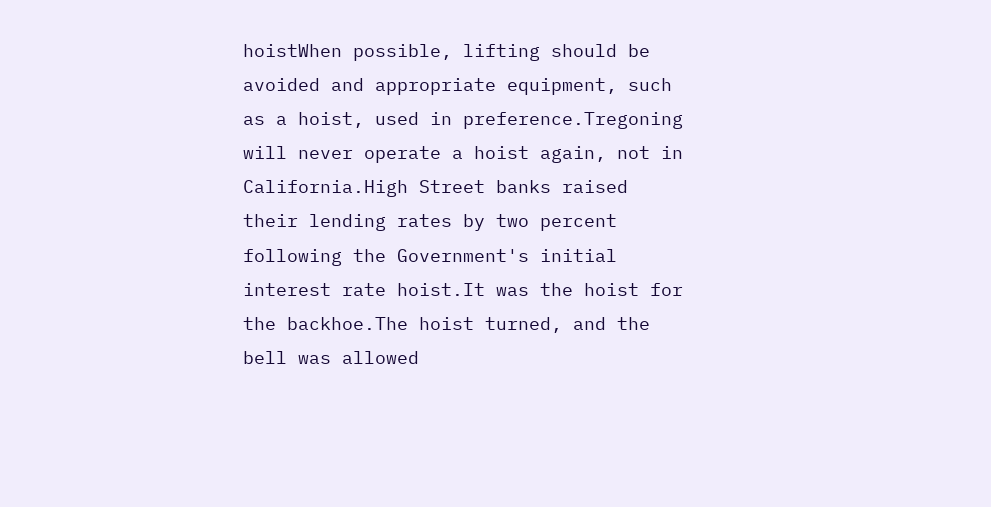hoistWhen possible, lifting should be avoided and appropriate equipment, such as a hoist, used in preference.Tregoning will never operate a hoist again, not in California.High Street banks raised their lending rates by two percent following the Government's initial interest rate hoist.It was the hoist for the backhoe.The hoist turned, and the bell was allowed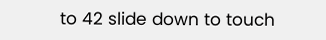to 42 slide down to touch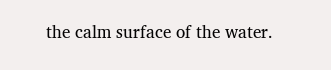the calm surface of the water.